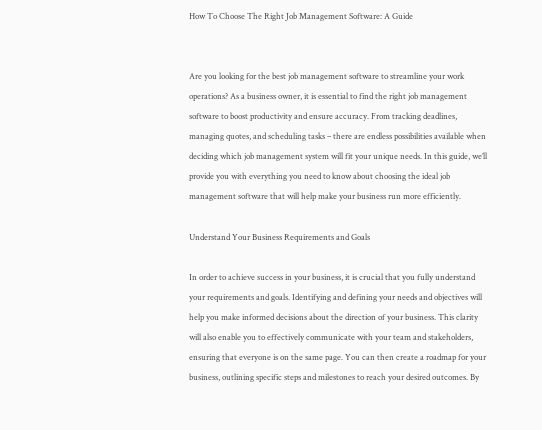How To Choose The Right Job Management Software: A Guide


Are you looking for the best job management software to streamline your work operations? As a business owner, it is essential to find the right job management software to boost productivity and ensure accuracy. From tracking deadlines, managing quotes, and scheduling tasks – there are endless possibilities available when deciding which job management system will fit your unique needs. In this guide, we’ll provide you with everything you need to know about choosing the ideal job management software that will help make your business run more efficiently.

Understand Your Business Requirements and Goals

In order to achieve success in your business, it is crucial that you fully understand your requirements and goals. Identifying and defining your needs and objectives will help you make informed decisions about the direction of your business. This clarity will also enable you to effectively communicate with your team and stakeholders, ensuring that everyone is on the same page. You can then create a roadmap for your business, outlining specific steps and milestones to reach your desired outcomes. By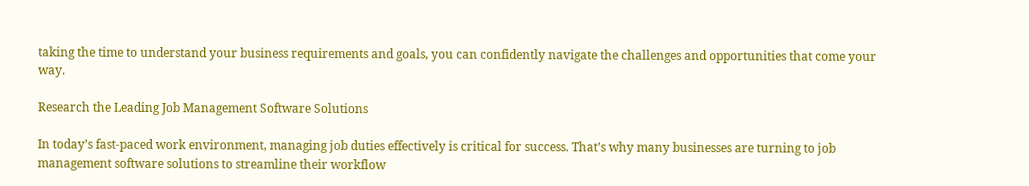taking the time to understand your business requirements and goals, you can confidently navigate the challenges and opportunities that come your way.

Research the Leading Job Management Software Solutions

In today’s fast-paced work environment, managing job duties effectively is critical for success. That’s why many businesses are turning to job management software solutions to streamline their workflow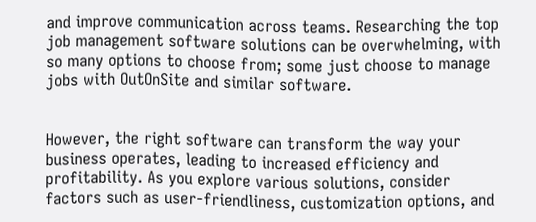and improve communication across teams. Researching the top job management software solutions can be overwhelming, with so many options to choose from; some just choose to manage jobs with OutOnSite and similar software.


However, the right software can transform the way your business operates, leading to increased efficiency and profitability. As you explore various solutions, consider factors such as user-friendliness, customization options, and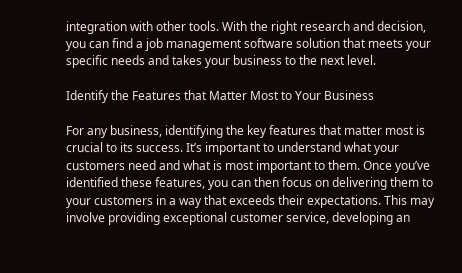integration with other tools. With the right research and decision, you can find a job management software solution that meets your specific needs and takes your business to the next level.

Identify the Features that Matter Most to Your Business

For any business, identifying the key features that matter most is crucial to its success. It’s important to understand what your customers need and what is most important to them. Once you’ve identified these features, you can then focus on delivering them to your customers in a way that exceeds their expectations. This may involve providing exceptional customer service, developing an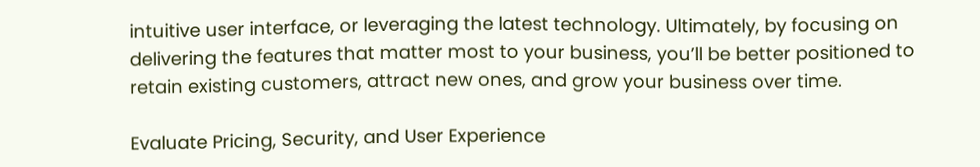intuitive user interface, or leveraging the latest technology. Ultimately, by focusing on delivering the features that matter most to your business, you’ll be better positioned to retain existing customers, attract new ones, and grow your business over time.

Evaluate Pricing, Security, and User Experience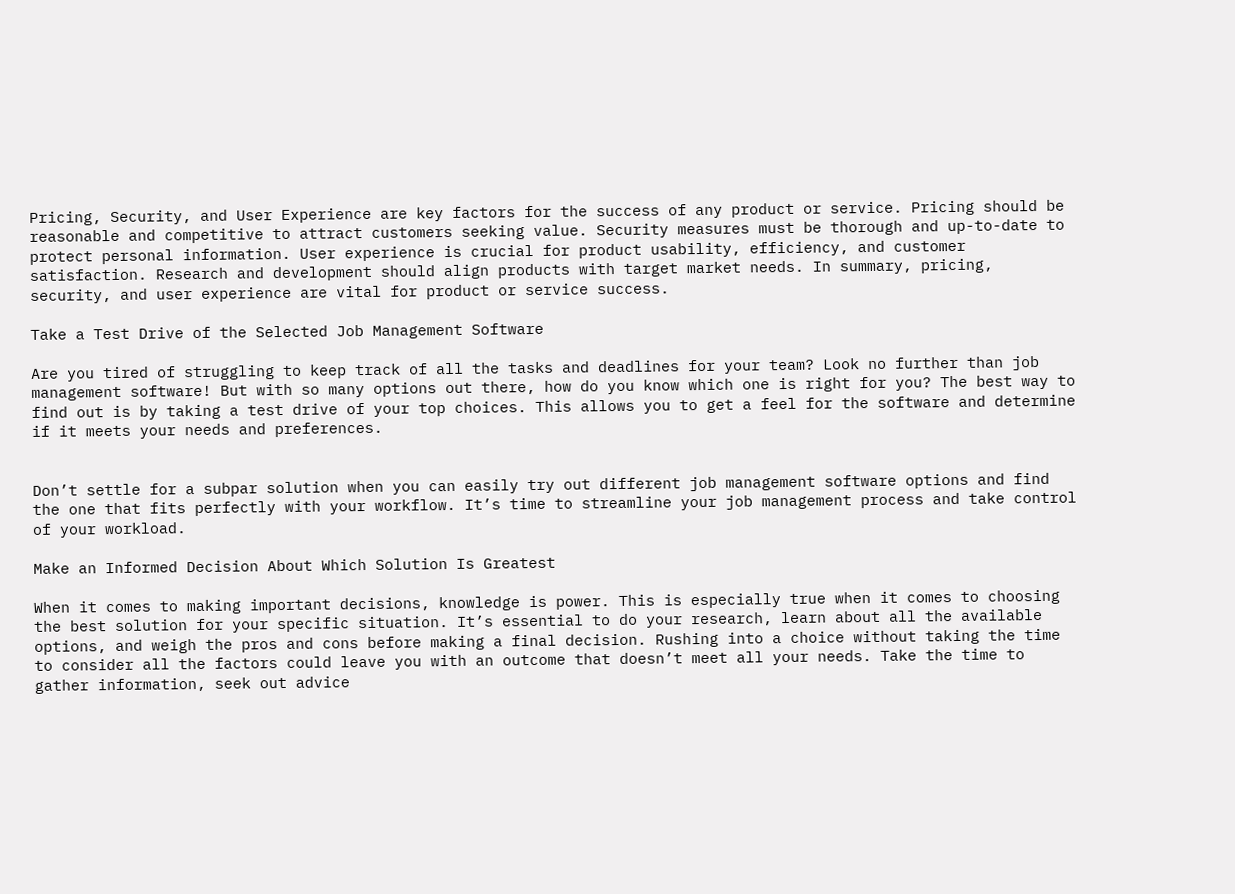Pricing, Security, and User Experience are key factors for the success of any product or service. Pricing should be reasonable and competitive to attract customers seeking value. Security measures must be thorough and up-to-date to protect personal information. User experience is crucial for product usability, efficiency, and customer satisfaction. Research and development should align products with target market needs. In summary, pricing, security, and user experience are vital for product or service success.

Take a Test Drive of the Selected Job Management Software

Are you tired of struggling to keep track of all the tasks and deadlines for your team? Look no further than job management software! But with so many options out there, how do you know which one is right for you? The best way to find out is by taking a test drive of your top choices. This allows you to get a feel for the software and determine if it meets your needs and preferences.


Don’t settle for a subpar solution when you can easily try out different job management software options and find the one that fits perfectly with your workflow. It’s time to streamline your job management process and take control of your workload.

Make an Informed Decision About Which Solution Is Greatest

When it comes to making important decisions, knowledge is power. This is especially true when it comes to choosing the best solution for your specific situation. It’s essential to do your research, learn about all the available options, and weigh the pros and cons before making a final decision. Rushing into a choice without taking the time to consider all the factors could leave you with an outcome that doesn’t meet all your needs. Take the time to gather information, seek out advice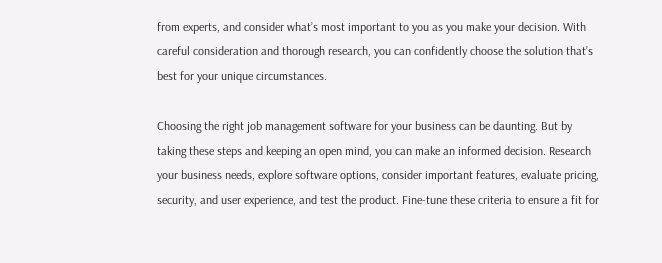from experts, and consider what’s most important to you as you make your decision. With careful consideration and thorough research, you can confidently choose the solution that’s best for your unique circumstances.

Choosing the right job management software for your business can be daunting. But by taking these steps and keeping an open mind, you can make an informed decision. Research your business needs, explore software options, consider important features, evaluate pricing, security, and user experience, and test the product. Fine-tune these criteria to ensure a fit for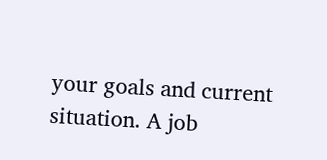your goals and current situation. A job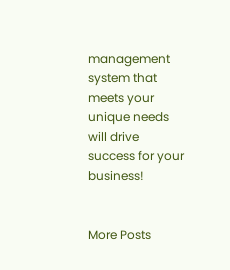management system that meets your unique needs will drive success for your business!


More Posts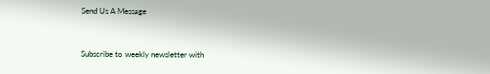Send Us A Message


Subscribe to weekly newsletter with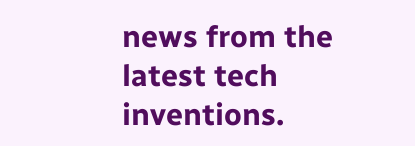news from the latest tech inventions.